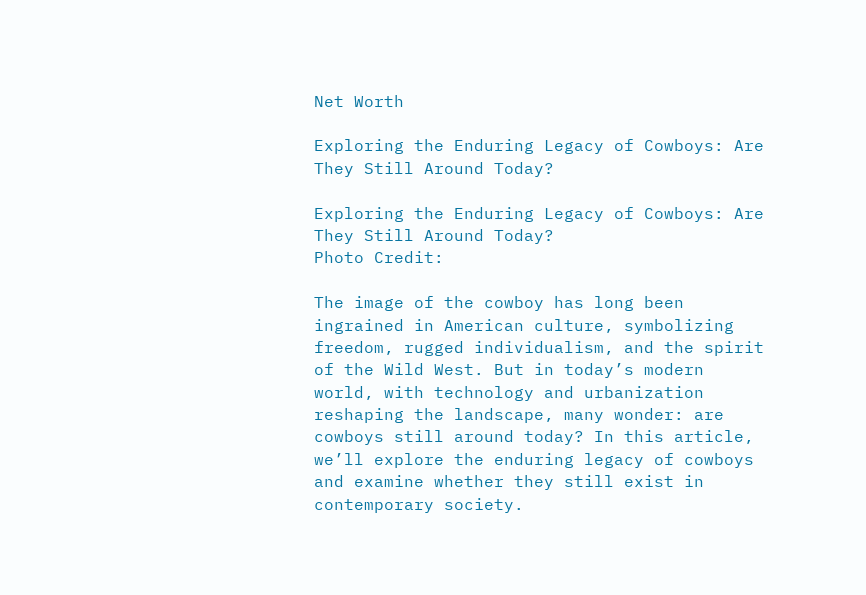Net Worth

Exploring the Enduring Legacy of Cowboys: Are They Still Around Today?

Exploring the Enduring Legacy of Cowboys: Are They Still Around Today?
Photo Credit:

The image of the cowboy has long been ingrained in American culture, symbolizing freedom, rugged individualism, and the spirit of the Wild West. But in today’s modern world, with technology and urbanization reshaping the landscape, many wonder: are cowboys still around today? In this article, we’ll explore the enduring legacy of cowboys and examine whether they still exist in contemporary society.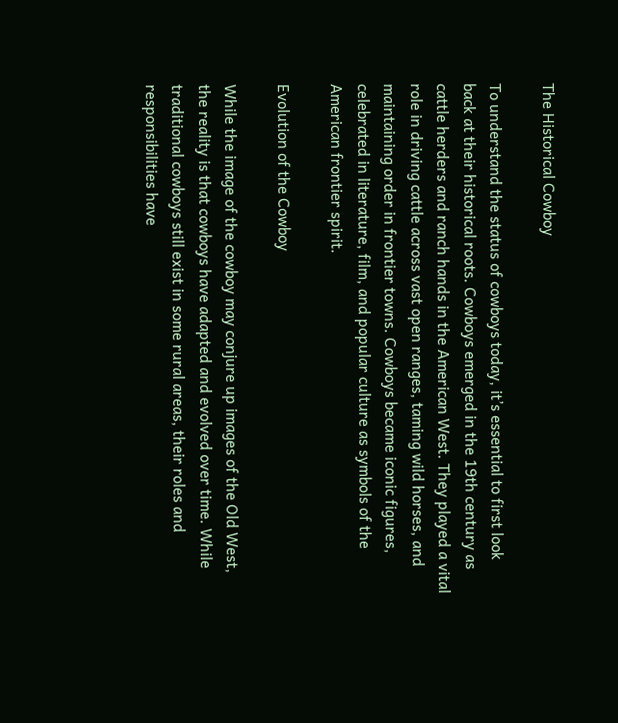The Historical Cowboy

To understand the status of cowboys today, it’s essential to first look back at their historical roots. Cowboys emerged in the 19th century as cattle herders and ranch hands in the American West. They played a vital role in driving cattle across vast open ranges, taming wild horses, and maintaining order in frontier towns. Cowboys became iconic figures, celebrated in literature, film, and popular culture as symbols of the American frontier spirit.

Evolution of the Cowboy

While the image of the cowboy may conjure up images of the Old West, the reality is that cowboys have adapted and evolved over time. While traditional cowboys still exist in some rural areas, their roles and responsibilities have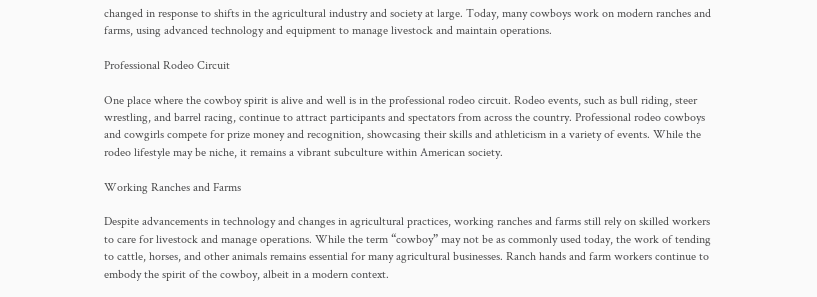changed in response to shifts in the agricultural industry and society at large. Today, many cowboys work on modern ranches and farms, using advanced technology and equipment to manage livestock and maintain operations.

Professional Rodeo Circuit

One place where the cowboy spirit is alive and well is in the professional rodeo circuit. Rodeo events, such as bull riding, steer wrestling, and barrel racing, continue to attract participants and spectators from across the country. Professional rodeo cowboys and cowgirls compete for prize money and recognition, showcasing their skills and athleticism in a variety of events. While the rodeo lifestyle may be niche, it remains a vibrant subculture within American society.

Working Ranches and Farms

Despite advancements in technology and changes in agricultural practices, working ranches and farms still rely on skilled workers to care for livestock and manage operations. While the term “cowboy” may not be as commonly used today, the work of tending to cattle, horses, and other animals remains essential for many agricultural businesses. Ranch hands and farm workers continue to embody the spirit of the cowboy, albeit in a modern context.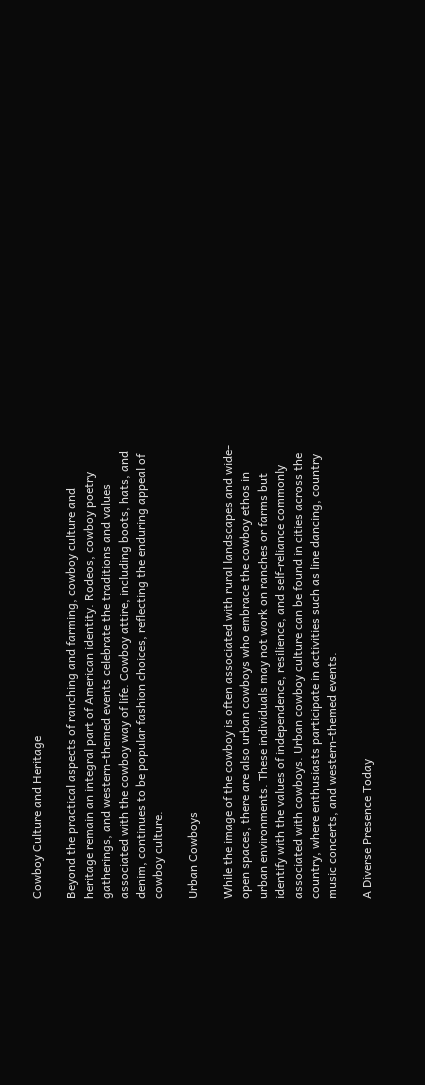Cowboy Culture and Heritage

Beyond the practical aspects of ranching and farming, cowboy culture and heritage remain an integral part of American identity. Rodeos, cowboy poetry gatherings, and western-themed events celebrate the traditions and values associated with the cowboy way of life. Cowboy attire, including boots, hats, and denim, continues to be popular fashion choices, reflecting the enduring appeal of cowboy culture.

Urban Cowboys

While the image of the cowboy is often associated with rural landscapes and wide-open spaces, there are also urban cowboys who embrace the cowboy ethos in urban environments. These individuals may not work on ranches or farms but identify with the values of independence, resilience, and self-reliance commonly associated with cowboys. Urban cowboy culture can be found in cities across the country, where enthusiasts participate in activities such as line dancing, country music concerts, and western-themed events.

A Diverse Presence Today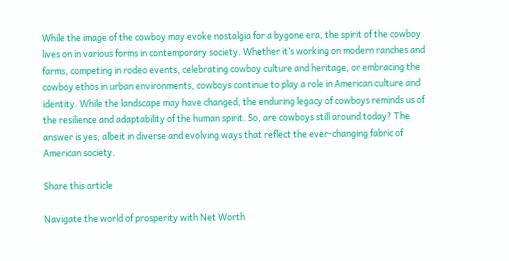While the image of the cowboy may evoke nostalgia for a bygone era, the spirit of the cowboy lives on in various forms in contemporary society. Whether it’s working on modern ranches and farms, competing in rodeo events, celebrating cowboy culture and heritage, or embracing the cowboy ethos in urban environments, cowboys continue to play a role in American culture and identity. While the landscape may have changed, the enduring legacy of cowboys reminds us of the resilience and adaptability of the human spirit. So, are cowboys still around today? The answer is yes, albeit in diverse and evolving ways that reflect the ever-changing fabric of American society.

Share this article

Navigate the world of prosperity with Net Worth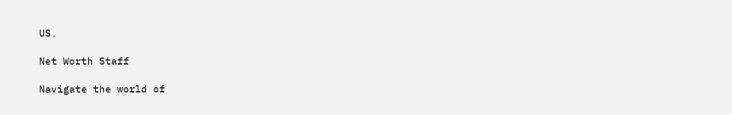US.

Net Worth Staff

Navigate the world of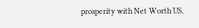prosperity with Net Worth US.